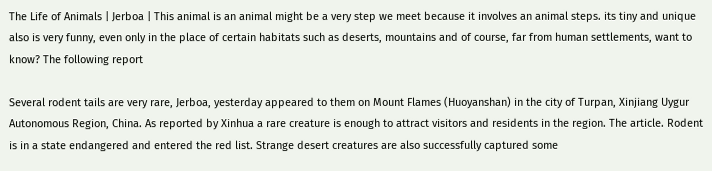The Life of Animals | Jerboa | This animal is an animal might be a very step we meet because it involves an animal steps. its tiny and unique also is very funny, even only in the place of certain habitats such as deserts, mountains and of course, far from human settlements, want to know? The following report

Several rodent tails are very rare, Jerboa, yesterday appeared to them on Mount Flames (Huoyanshan) in the city of Turpan, Xinjiang Uygur Autonomous Region, China. As reported by Xinhua a rare creature is enough to attract visitors and residents in the region. The article. Rodent is in a state endangered and entered the red list. Strange desert creatures are also successfully captured some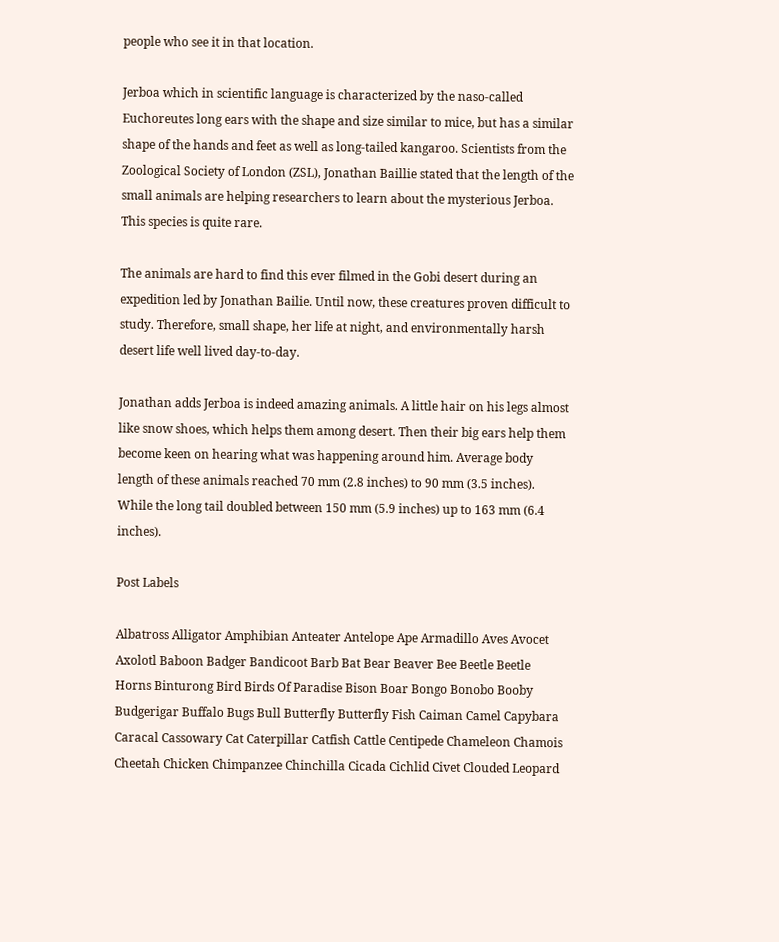people who see it in that location.

Jerboa which in scientific language is characterized by the naso-called Euchoreutes long ears with the shape and size similar to mice, but has a similar shape of the hands and feet as well as long-tailed kangaroo. Scientists from the Zoological Society of London (ZSL), Jonathan Baillie stated that the length of the small animals are helping researchers to learn about the mysterious Jerboa. This species is quite rare.

The animals are hard to find this ever filmed in the Gobi desert during an expedition led by Jonathan Bailie. Until now, these creatures proven difficult to study. Therefore, small shape, her life at night, and environmentally harsh desert life well lived day-to-day.

Jonathan adds Jerboa is indeed amazing animals. A little hair on his legs almost like snow shoes, which helps them among desert. Then their big ears help them become keen on hearing what was happening around him. Average body length of these animals reached 70 mm (2.8 inches) to 90 mm (3.5 inches). While the long tail doubled between 150 mm (5.9 inches) up to 163 mm (6.4 inches).

Post Labels

Albatross Alligator Amphibian Anteater Antelope Ape Armadillo Aves Avocet Axolotl Baboon Badger Bandicoot Barb Bat Bear Beaver Bee Beetle Beetle Horns Binturong Bird Birds Of Paradise Bison Boar Bongo Bonobo Booby Budgerigar Buffalo Bugs Bull Butterfly Butterfly Fish Caiman Camel Capybara Caracal Cassowary Cat Caterpillar Catfish Cattle Centipede Chameleon Chamois Cheetah Chicken Chimpanzee Chinchilla Cicada Cichlid Civet Clouded Leopard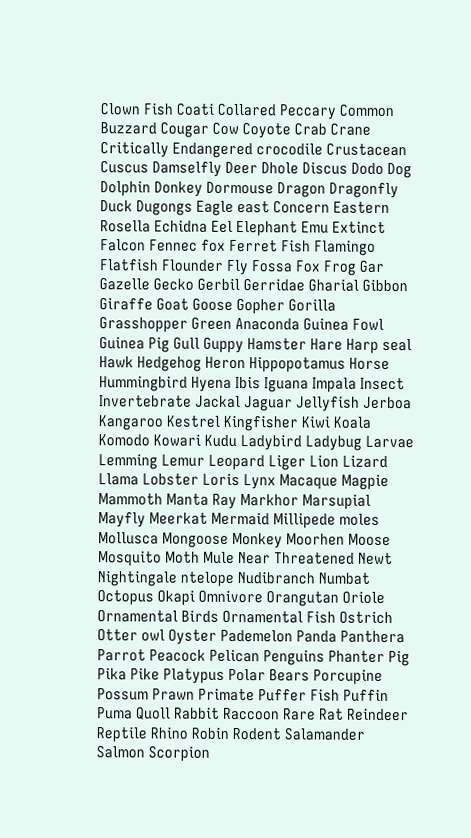Clown Fish Coati Collared Peccary Common Buzzard Cougar Cow Coyote Crab Crane Critically Endangered crocodile Crustacean Cuscus Damselfly Deer Dhole Discus Dodo Dog Dolphin Donkey Dormouse Dragon Dragonfly Duck Dugongs Eagle east Concern Eastern Rosella Echidna Eel Elephant Emu Extinct Falcon Fennec fox Ferret Fish Flamingo Flatfish Flounder Fly Fossa Fox Frog Gar Gazelle Gecko Gerbil Gerridae Gharial Gibbon Giraffe Goat Goose Gopher Gorilla Grasshopper Green Anaconda Guinea Fowl Guinea Pig Gull Guppy Hamster Hare Harp seal Hawk Hedgehog Heron Hippopotamus Horse Hummingbird Hyena Ibis Iguana Impala Insect Invertebrate Jackal Jaguar Jellyfish Jerboa Kangaroo Kestrel Kingfisher Kiwi Koala Komodo Kowari Kudu Ladybird Ladybug Larvae Lemming Lemur Leopard Liger Lion Lizard Llama Lobster Loris Lynx Macaque Magpie Mammoth Manta Ray Markhor Marsupial Mayfly Meerkat Mermaid Millipede moles Mollusca Mongoose Monkey Moorhen Moose Mosquito Moth Mule Near Threatened Newt Nightingale ntelope Nudibranch Numbat Octopus Okapi Omnivore Orangutan Oriole Ornamental Birds Ornamental Fish Ostrich Otter owl Oyster Pademelon Panda Panthera Parrot Peacock Pelican Penguins Phanter Pig Pika Pike Platypus Polar Bears Porcupine Possum Prawn Primate Puffer Fish Puffin Puma Quoll Rabbit Raccoon Rare Rat Reindeer Reptile Rhino Robin Rodent Salamander Salmon Scorpion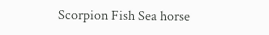Scorpion Fish Sea horse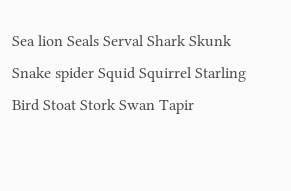Sea lion Seals Serval Shark Skunk Snake spider Squid Squirrel Starling Bird Stoat Stork Swan Tapir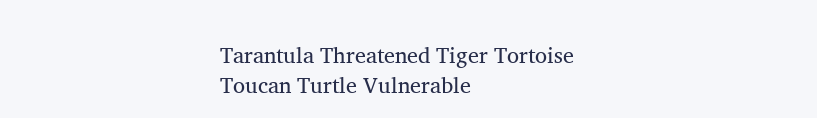Tarantula Threatened Tiger Tortoise Toucan Turtle Vulnerable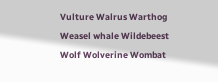Vulture Walrus Warthog Weasel whale Wildebeest Wolf Wolverine Wombat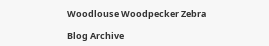Woodlouse Woodpecker Zebra

Blog Archive